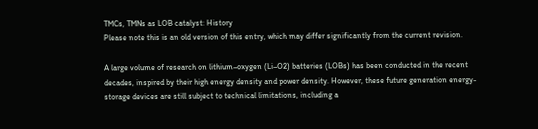TMCs, TMNs as LOB catalyst: History
Please note this is an old version of this entry, which may differ significantly from the current revision.

A large volume of research on lithium–oxygen (Li–O2) batteries (LOBs) has been conducted in the recent decades, inspired by their high energy density and power density. However, these future generation energy-storage devices are still subject to technical limitations, including a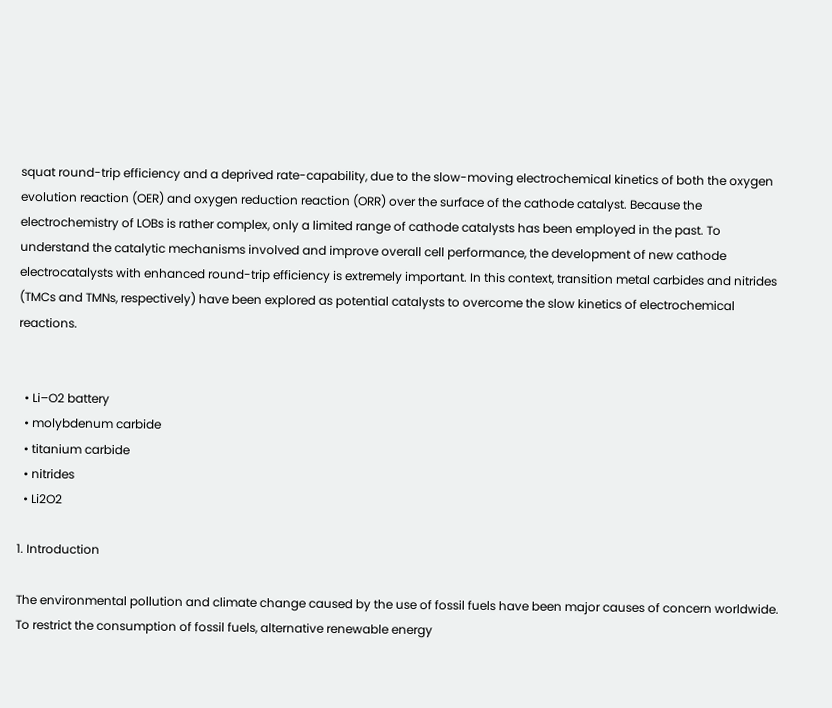squat round-trip efficiency and a deprived rate-capability, due to the slow-moving electrochemical kinetics of both the oxygen evolution reaction (OER) and oxygen reduction reaction (ORR) over the surface of the cathode catalyst. Because the electrochemistry of LOBs is rather complex, only a limited range of cathode catalysts has been employed in the past. To understand the catalytic mechanisms involved and improve overall cell performance, the development of new cathode electrocatalysts with enhanced round-trip efficiency is extremely important. In this context, transition metal carbides and nitrides (TMCs and TMNs, respectively) have been explored as potential catalysts to overcome the slow kinetics of electrochemical reactions.


  • Li–O2 battery
  • molybdenum carbide
  • titanium carbide
  • nitrides
  • Li2O2

1. Introduction

The environmental pollution and climate change caused by the use of fossil fuels have been major causes of concern worldwide. To restrict the consumption of fossil fuels, alternative renewable energy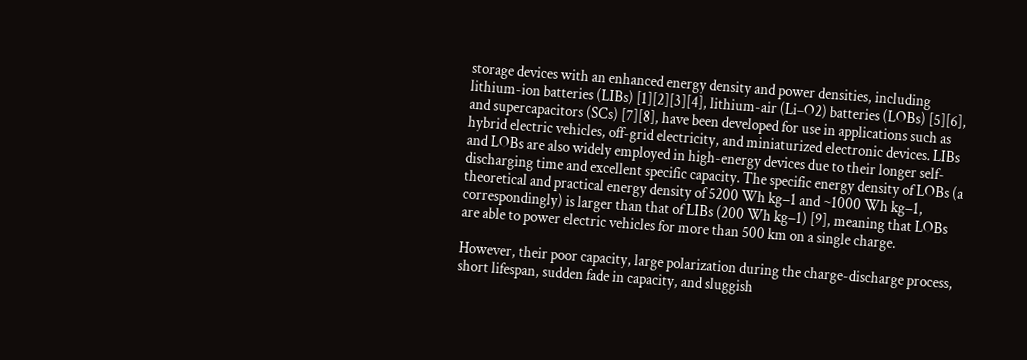storage devices with an enhanced energy density and power densities, including lithium-ion batteries (LIBs) [1][2][3][4], lithium-air (Li–O2) batteries (LOBs) [5][6], and supercapacitors (SCs) [7][8], have been developed for use in applications such as hybrid electric vehicles, off-grid electricity, and miniaturized electronic devices. LIBs and LOBs are also widely employed in high-energy devices due to their longer self-discharging time and excellent specific capacity. The specific energy density of LOBs (a theoretical and practical energy density of 5200 Wh kg−1 and ~1000 Wh kg−1, correspondingly) is larger than that of LIBs (200 Wh kg−1) [9], meaning that LOBs are able to power electric vehicles for more than 500 km on a single charge.

However, their poor capacity, large polarization during the charge-discharge process, short lifespan, sudden fade in capacity, and sluggish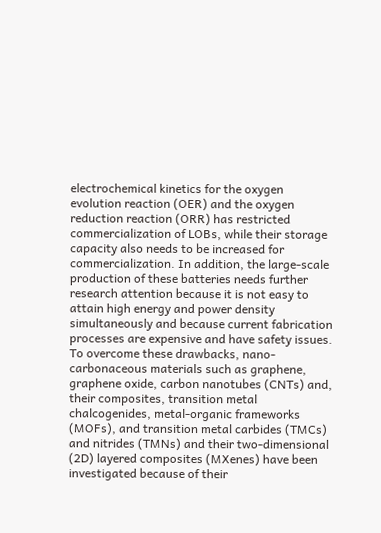electrochemical kinetics for the oxygen evolution reaction (OER) and the oxygen reduction reaction (ORR) has restricted commercialization of LOBs, while their storage capacity also needs to be increased for commercialization. In addition, the large-scale production of these batteries needs further research attention because it is not easy to attain high energy and power density simultaneously and because current fabrication processes are expensive and have safety issues. To overcome these drawbacks, nano-carbonaceous materials such as graphene, graphene oxide, carbon nanotubes (CNTs) and, their composites, transition metal chalcogenides, metal-organic frameworks (MOFs), and transition metal carbides (TMCs) and nitrides (TMNs) and their two-dimensional (2D) layered composites (MXenes) have been investigated because of their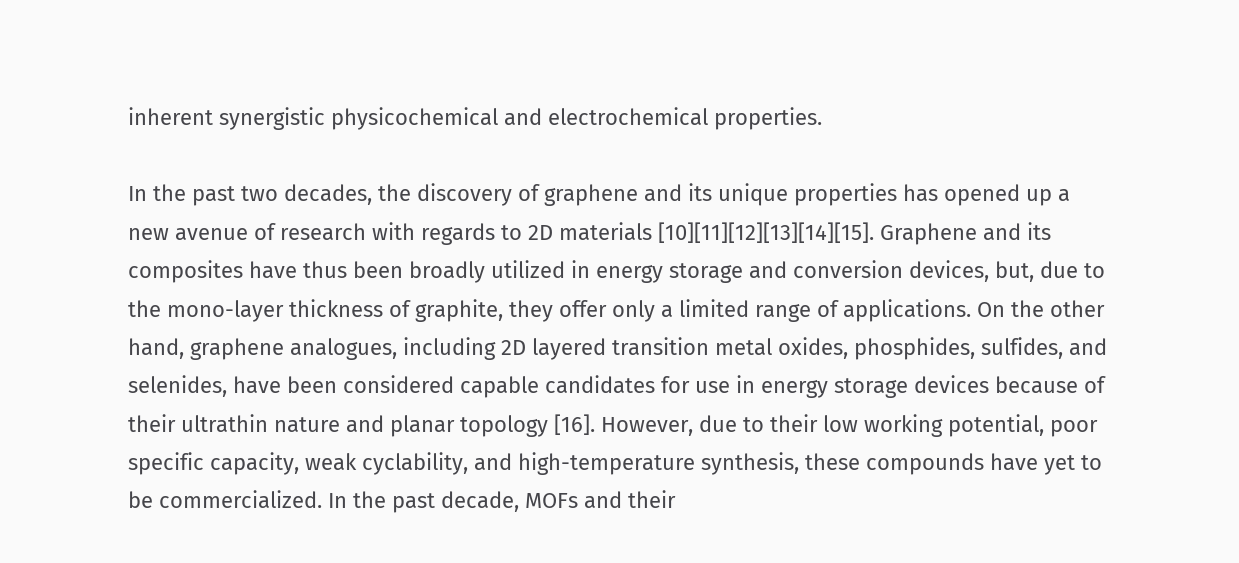inherent synergistic physicochemical and electrochemical properties.

In the past two decades, the discovery of graphene and its unique properties has opened up a new avenue of research with regards to 2D materials [10][11][12][13][14][15]. Graphene and its composites have thus been broadly utilized in energy storage and conversion devices, but, due to the mono-layer thickness of graphite, they offer only a limited range of applications. On the other hand, graphene analogues, including 2D layered transition metal oxides, phosphides, sulfides, and selenides, have been considered capable candidates for use in energy storage devices because of their ultrathin nature and planar topology [16]. However, due to their low working potential, poor specific capacity, weak cyclability, and high-temperature synthesis, these compounds have yet to be commercialized. In the past decade, MOFs and their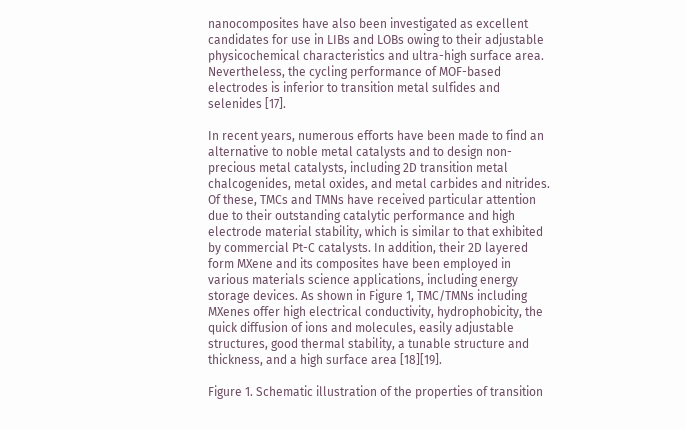nanocomposites have also been investigated as excellent candidates for use in LIBs and LOBs owing to their adjustable physicochemical characteristics and ultra-high surface area. Nevertheless, the cycling performance of MOF-based electrodes is inferior to transition metal sulfides and selenides [17].

In recent years, numerous efforts have been made to find an alternative to noble metal catalysts and to design non-precious metal catalysts, including 2D transition metal chalcogenides, metal oxides, and metal carbides and nitrides. Of these, TMCs and TMNs have received particular attention due to their outstanding catalytic performance and high electrode material stability, which is similar to that exhibited by commercial Pt-C catalysts. In addition, their 2D layered form MXene and its composites have been employed in various materials science applications, including energy storage devices. As shown in Figure 1, TMC/TMNs including MXenes offer high electrical conductivity, hydrophobicity, the quick diffusion of ions and molecules, easily adjustable structures, good thermal stability, a tunable structure and thickness, and a high surface area [18][19].

Figure 1. Schematic illustration of the properties of transition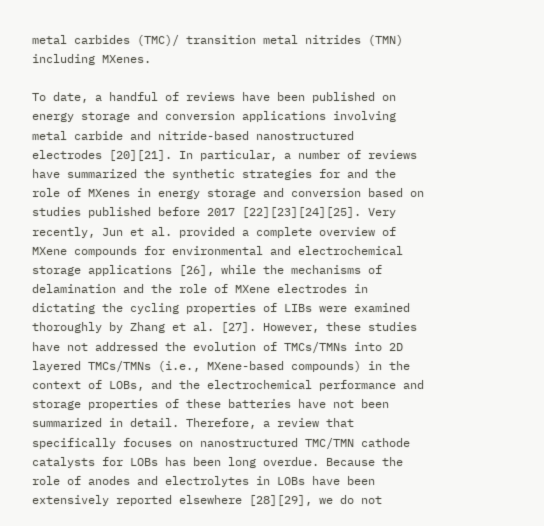metal carbides (TMC)/ transition metal nitrides (TMN) including MXenes.

To date, a handful of reviews have been published on energy storage and conversion applications involving metal carbide and nitride-based nanostructured electrodes [20][21]. In particular, a number of reviews have summarized the synthetic strategies for and the role of MXenes in energy storage and conversion based on studies published before 2017 [22][23][24][25]. Very recently, Jun et al. provided a complete overview of MXene compounds for environmental and electrochemical storage applications [26], while the mechanisms of delamination and the role of MXene electrodes in dictating the cycling properties of LIBs were examined thoroughly by Zhang et al. [27]. However, these studies have not addressed the evolution of TMCs/TMNs into 2D layered TMCs/TMNs (i.e., MXene-based compounds) in the context of LOBs, and the electrochemical performance and storage properties of these batteries have not been summarized in detail. Therefore, a review that specifically focuses on nanostructured TMC/TMN cathode catalysts for LOBs has been long overdue. Because the role of anodes and electrolytes in LOBs have been extensively reported elsewhere [28][29], we do not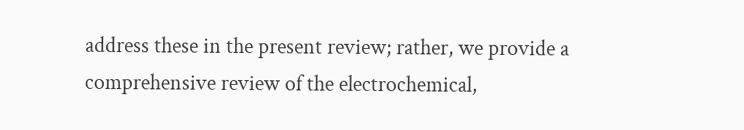address these in the present review; rather, we provide a comprehensive review of the electrochemical,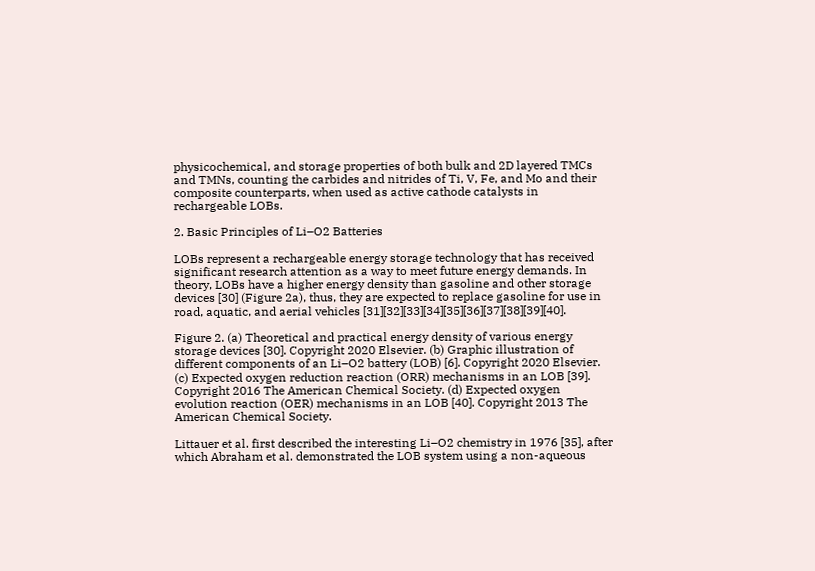physicochemical, and storage properties of both bulk and 2D layered TMCs and TMNs, counting the carbides and nitrides of Ti, V, Fe, and Mo and their composite counterparts, when used as active cathode catalysts in rechargeable LOBs.

2. Basic Principles of Li–O2 Batteries

LOBs represent a rechargeable energy storage technology that has received significant research attention as a way to meet future energy demands. In theory, LOBs have a higher energy density than gasoline and other storage devices [30] (Figure 2a), thus, they are expected to replace gasoline for use in road, aquatic, and aerial vehicles [31][32][33][34][35][36][37][38][39][40].

Figure 2. (a) Theoretical and practical energy density of various energy storage devices [30]. Copyright 2020 Elsevier. (b) Graphic illustration of different components of an Li–O2 battery (LOB) [6]. Copyright 2020 Elsevier. (c) Expected oxygen reduction reaction (ORR) mechanisms in an LOB [39]. Copyright 2016 The American Chemical Society. (d) Expected oxygen evolution reaction (OER) mechanisms in an LOB [40]. Copyright 2013 The American Chemical Society.

Littauer et al. first described the interesting Li–O2 chemistry in 1976 [35], after which Abraham et al. demonstrated the LOB system using a non-aqueous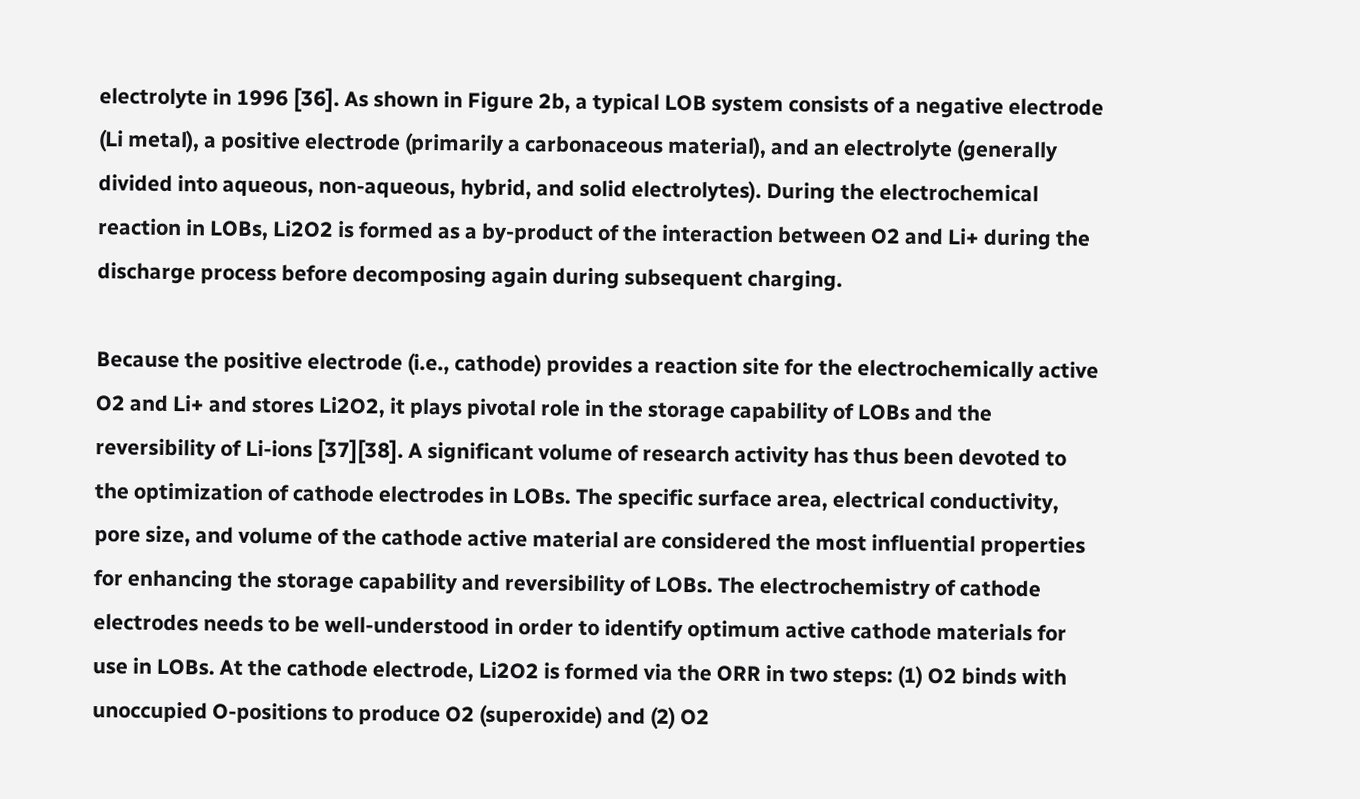electrolyte in 1996 [36]. As shown in Figure 2b, a typical LOB system consists of a negative electrode (Li metal), a positive electrode (primarily a carbonaceous material), and an electrolyte (generally divided into aqueous, non-aqueous, hybrid, and solid electrolytes). During the electrochemical reaction in LOBs, Li2O2 is formed as a by-product of the interaction between O2 and Li+ during the discharge process before decomposing again during subsequent charging.

Because the positive electrode (i.e., cathode) provides a reaction site for the electrochemically active O2 and Li+ and stores Li2O2, it plays pivotal role in the storage capability of LOBs and the reversibility of Li-ions [37][38]. A significant volume of research activity has thus been devoted to the optimization of cathode electrodes in LOBs. The specific surface area, electrical conductivity, pore size, and volume of the cathode active material are considered the most influential properties for enhancing the storage capability and reversibility of LOBs. The electrochemistry of cathode electrodes needs to be well-understood in order to identify optimum active cathode materials for use in LOBs. At the cathode electrode, Li2O2 is formed via the ORR in two steps: (1) O2 binds with unoccupied O-positions to produce O2 (superoxide) and (2) O2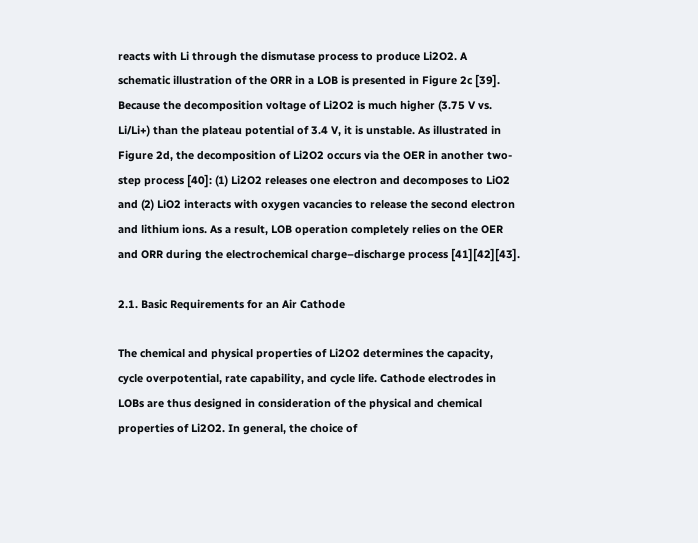reacts with Li through the dismutase process to produce Li2O2. A schematic illustration of the ORR in a LOB is presented in Figure 2c [39]. Because the decomposition voltage of Li2O2 is much higher (3.75 V vs. Li/Li+) than the plateau potential of 3.4 V, it is unstable. As illustrated in Figure 2d, the decomposition of Li2O2 occurs via the OER in another two-step process [40]: (1) Li2O2 releases one electron and decomposes to LiO2 and (2) LiO2 interacts with oxygen vacancies to release the second electron and lithium ions. As a result, LOB operation completely relies on the OER and ORR during the electrochemical charge–discharge process [41][42][43].

2.1. Basic Requirements for an Air Cathode

The chemical and physical properties of Li2O2 determines the capacity, cycle overpotential, rate capability, and cycle life. Cathode electrodes in LOBs are thus designed in consideration of the physical and chemical properties of Li2O2. In general, the choice of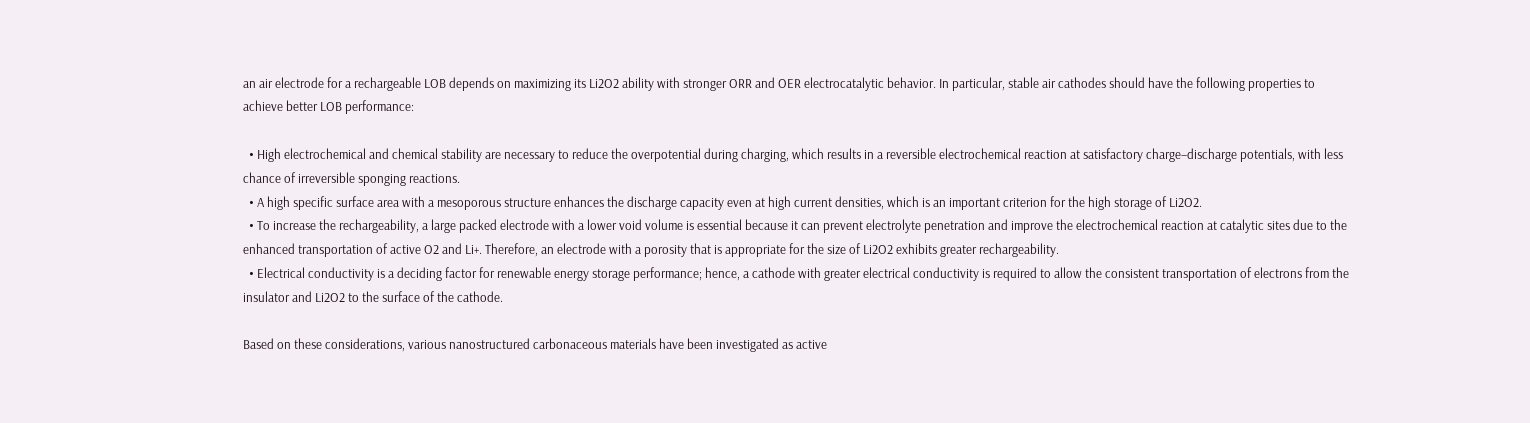an air electrode for a rechargeable LOB depends on maximizing its Li2O2 ability with stronger ORR and OER electrocatalytic behavior. In particular, stable air cathodes should have the following properties to achieve better LOB performance:

  • High electrochemical and chemical stability are necessary to reduce the overpotential during charging, which results in a reversible electrochemical reaction at satisfactory charge–discharge potentials, with less chance of irreversible sponging reactions.
  • A high specific surface area with a mesoporous structure enhances the discharge capacity even at high current densities, which is an important criterion for the high storage of Li2O2.
  • To increase the rechargeability, a large packed electrode with a lower void volume is essential because it can prevent electrolyte penetration and improve the electrochemical reaction at catalytic sites due to the enhanced transportation of active O2 and Li+. Therefore, an electrode with a porosity that is appropriate for the size of Li2O2 exhibits greater rechargeability.
  • Electrical conductivity is a deciding factor for renewable energy storage performance; hence, a cathode with greater electrical conductivity is required to allow the consistent transportation of electrons from the insulator and Li2O2 to the surface of the cathode.

Based on these considerations, various nanostructured carbonaceous materials have been investigated as active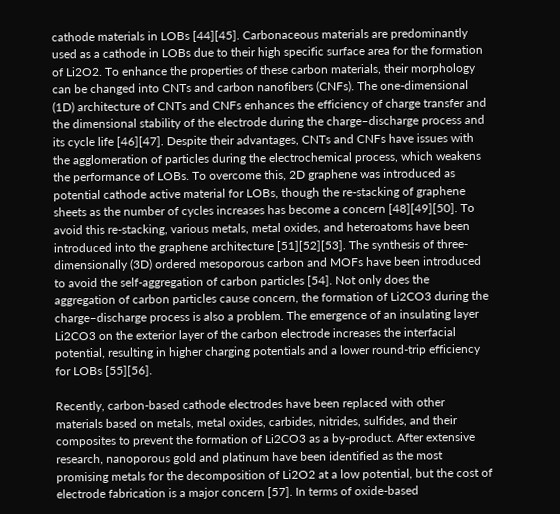cathode materials in LOBs [44][45]. Carbonaceous materials are predominantly used as a cathode in LOBs due to their high specific surface area for the formation of Li2O2. To enhance the properties of these carbon materials, their morphology can be changed into CNTs and carbon nanofibers (CNFs). The one-dimensional (1D) architecture of CNTs and CNFs enhances the efficiency of charge transfer and the dimensional stability of the electrode during the charge–discharge process and its cycle life [46][47]. Despite their advantages, CNTs and CNFs have issues with the agglomeration of particles during the electrochemical process, which weakens the performance of LOBs. To overcome this, 2D graphene was introduced as potential cathode active material for LOBs, though the re-stacking of graphene sheets as the number of cycles increases has become a concern [48][49][50]. To avoid this re-stacking, various metals, metal oxides, and heteroatoms have been introduced into the graphene architecture [51][52][53]. The synthesis of three-dimensionally (3D) ordered mesoporous carbon and MOFs have been introduced to avoid the self-aggregation of carbon particles [54]. Not only does the aggregation of carbon particles cause concern, the formation of Li2CO3 during the charge–discharge process is also a problem. The emergence of an insulating layer Li2CO3 on the exterior layer of the carbon electrode increases the interfacial potential, resulting in higher charging potentials and a lower round-trip efficiency for LOBs [55][56].

Recently, carbon-based cathode electrodes have been replaced with other materials based on metals, metal oxides, carbides, nitrides, sulfides, and their composites to prevent the formation of Li2CO3 as a by-product. After extensive research, nanoporous gold and platinum have been identified as the most promising metals for the decomposition of Li2O2 at a low potential, but the cost of electrode fabrication is a major concern [57]. In terms of oxide-based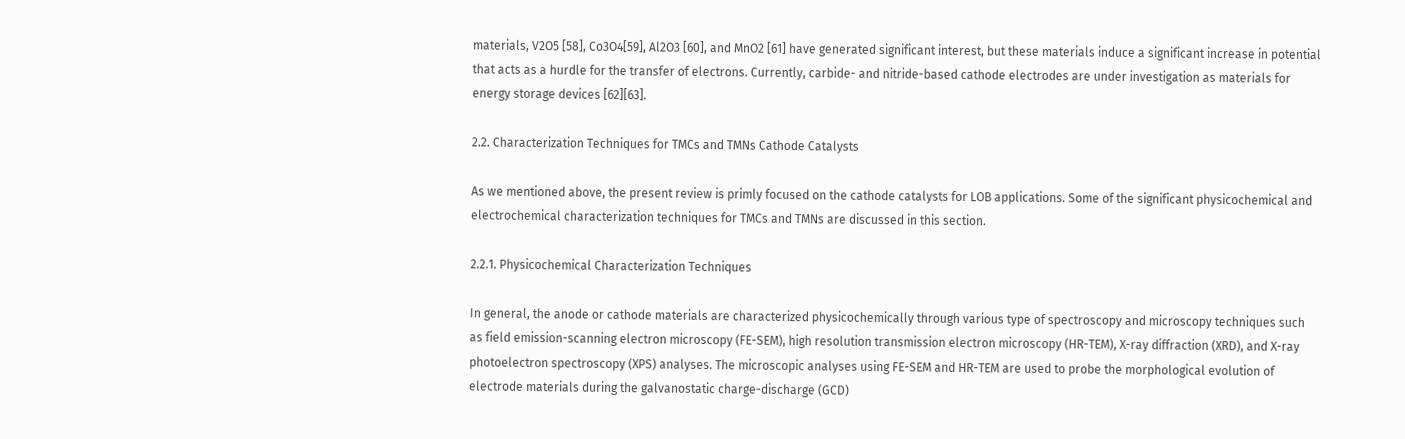materials, V2O5 [58], Co3O4[59], Al2O3 [60], and MnO2 [61] have generated significant interest, but these materials induce a significant increase in potential that acts as a hurdle for the transfer of electrons. Currently, carbide- and nitride-based cathode electrodes are under investigation as materials for energy storage devices [62][63].

2.2. Characterization Techniques for TMCs and TMNs Cathode Catalysts

As we mentioned above, the present review is primly focused on the cathode catalysts for LOB applications. Some of the significant physicochemical and electrochemical characterization techniques for TMCs and TMNs are discussed in this section.

2.2.1. Physicochemical Characterization Techniques

In general, the anode or cathode materials are characterized physicochemically through various type of spectroscopy and microscopy techniques such as field emission-scanning electron microscopy (FE-SEM), high resolution transmission electron microscopy (HR-TEM), X-ray diffraction (XRD), and X-ray photoelectron spectroscopy (XPS) analyses. The microscopic analyses using FE-SEM and HR-TEM are used to probe the morphological evolution of electrode materials during the galvanostatic charge-discharge (GCD)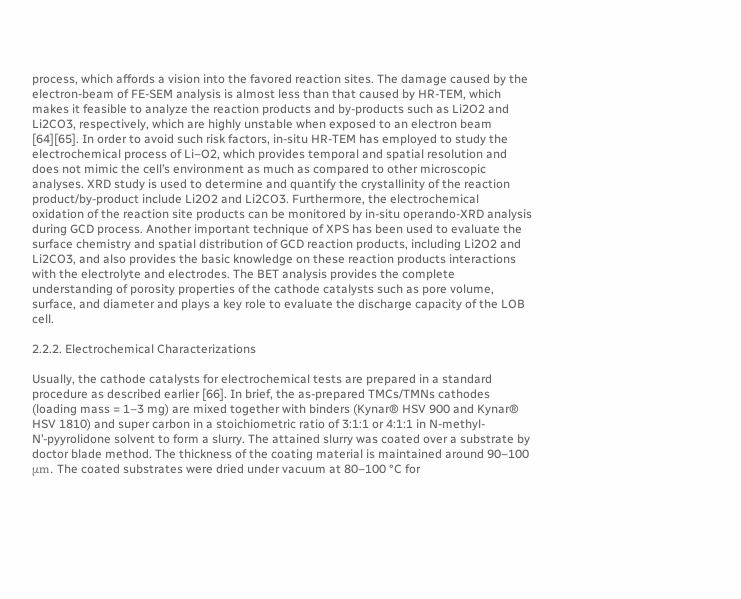process, which affords a vision into the favored reaction sites. The damage caused by the electron-beam of FE-SEM analysis is almost less than that caused by HR-TEM, which makes it feasible to analyze the reaction products and by-products such as Li2O2 and Li2CO3, respectively, which are highly unstable when exposed to an electron beam [64][65]. In order to avoid such risk factors, in-situ HR-TEM has employed to study the electrochemical process of Li–O2, which provides temporal and spatial resolution and does not mimic the cell’s environment as much as compared to other microscopic analyses. XRD study is used to determine and quantify the crystallinity of the reaction product/by-product include Li2O2 and Li2CO3. Furthermore, the electrochemical oxidation of the reaction site products can be monitored by in-situ operando-XRD analysis during GCD process. Another important technique of XPS has been used to evaluate the surface chemistry and spatial distribution of GCD reaction products, including Li2O2 and Li2CO3, and also provides the basic knowledge on these reaction products interactions with the electrolyte and electrodes. The BET analysis provides the complete understanding of porosity properties of the cathode catalysts such as pore volume, surface, and diameter and plays a key role to evaluate the discharge capacity of the LOB cell.

2.2.2. Electrochemical Characterizations

Usually, the cathode catalysts for electrochemical tests are prepared in a standard procedure as described earlier [66]. In brief, the as-prepared TMCs/TMNs cathodes (loading mass = 1–3 mg) are mixed together with binders (Kynar® HSV 900 and Kynar® HSV 1810) and super carbon in a stoichiometric ratio of 3:1:1 or 4:1:1 in N-methyl-N’-pyyrolidone solvent to form a slurry. The attained slurry was coated over a substrate by doctor blade method. The thickness of the coating material is maintained around 90–100 μm. The coated substrates were dried under vacuum at 80–100 °C for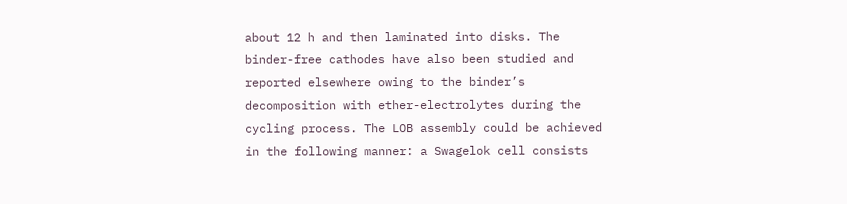about 12 h and then laminated into disks. The binder-free cathodes have also been studied and reported elsewhere owing to the binder’s decomposition with ether-electrolytes during the cycling process. The LOB assembly could be achieved in the following manner: a Swagelok cell consists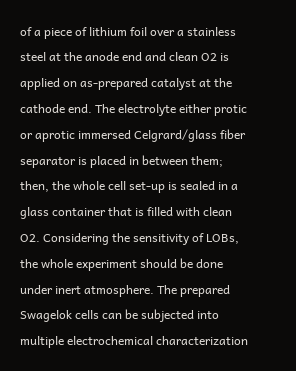of a piece of lithium foil over a stainless steel at the anode end and clean O2 is applied on as-prepared catalyst at the cathode end. The electrolyte either protic or aprotic immersed Celgrard/glass fiber separator is placed in between them; then, the whole cell set-up is sealed in a glass container that is filled with clean O2. Considering the sensitivity of LOBs, the whole experiment should be done under inert atmosphere. The prepared Swagelok cells can be subjected into multiple electrochemical characterization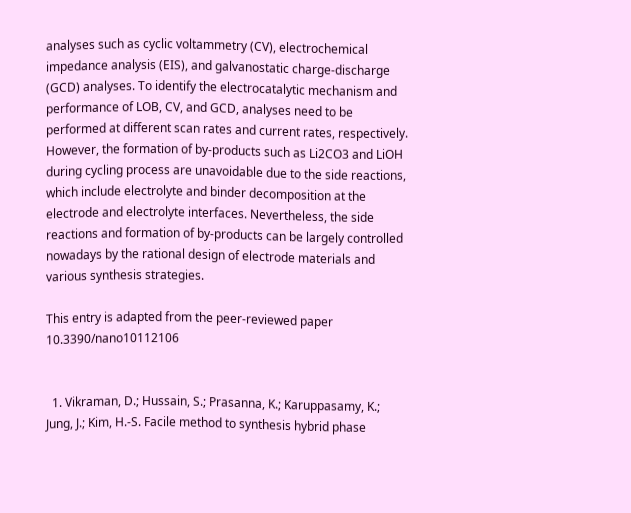analyses such as cyclic voltammetry (CV), electrochemical impedance analysis (EIS), and galvanostatic charge-discharge (GCD) analyses. To identify the electrocatalytic mechanism and performance of LOB, CV, and GCD, analyses need to be performed at different scan rates and current rates, respectively. However, the formation of by-products such as Li2CO3 and LiOH during cycling process are unavoidable due to the side reactions, which include electrolyte and binder decomposition at the electrode and electrolyte interfaces. Nevertheless, the side reactions and formation of by-products can be largely controlled nowadays by the rational design of electrode materials and various synthesis strategies.

This entry is adapted from the peer-reviewed paper 10.3390/nano10112106


  1. Vikraman, D.; Hussain, S.; Prasanna, K.; Karuppasamy, K.; Jung, J.; Kim, H.-S. Facile method to synthesis hybrid phase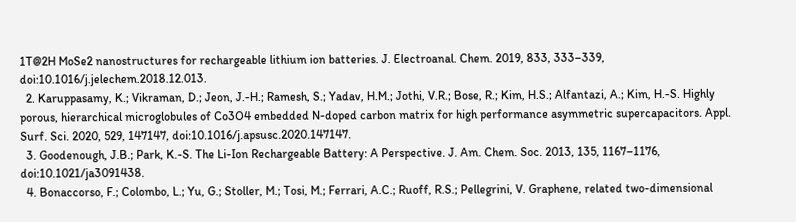1T@2H MoSe2 nanostructures for rechargeable lithium ion batteries. J. Electroanal. Chem. 2019, 833, 333–339, doi:10.1016/j.jelechem.2018.12.013.
  2. Karuppasamy, K.; Vikraman, D.; Jeon, J.-H.; Ramesh, S.; Yadav, H.M.; Jothi, V.R.; Bose, R.; Kim, H.S.; Alfantazi, A.; Kim, H.-S. Highly porous, hierarchical microglobules of Co3O4 embedded N-doped carbon matrix for high performance asymmetric supercapacitors. Appl. Surf. Sci. 2020, 529, 147147, doi:10.1016/j.apsusc.2020.147147.
  3. Goodenough, J.B.; Park, K.-S. The Li-Ion Rechargeable Battery: A Perspective. J. Am. Chem. Soc. 2013, 135, 1167–1176, doi:10.1021/ja3091438.
  4. Bonaccorso, F.; Colombo, L.; Yu, G.; Stoller, M.; Tosi, M.; Ferrari, A.C.; Ruoff, R.S.; Pellegrini, V. Graphene, related two-dimensional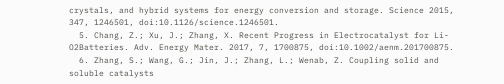crystals, and hybrid systems for energy conversion and storage. Science 2015, 347, 1246501, doi:10.1126/science.1246501.
  5. Chang, Z.; Xu, J.; Zhang, X. Recent Progress in Electrocatalyst for Li-O2Batteries. Adv. Energy Mater. 2017, 7, 1700875, doi:10.1002/aenm.201700875.
  6. Zhang, S.; Wang, G.; Jin, J.; Zhang, L.; Wenab, Z. Coupling solid and soluble catalysts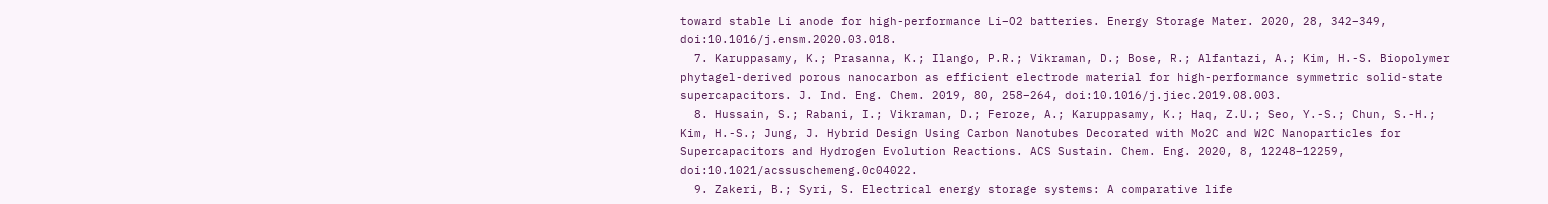toward stable Li anode for high-performance Li–O2 batteries. Energy Storage Mater. 2020, 28, 342–349, doi:10.1016/j.ensm.2020.03.018.
  7. Karuppasamy, K.; Prasanna, K.; Ilango, P.R.; Vikraman, D.; Bose, R.; Alfantazi, A.; Kim, H.-S. Biopolymer phytagel-derived porous nanocarbon as efficient electrode material for high-performance symmetric solid-state supercapacitors. J. Ind. Eng. Chem. 2019, 80, 258–264, doi:10.1016/j.jiec.2019.08.003.
  8. Hussain, S.; Rabani, I.; Vikraman, D.; Feroze, A.; Karuppasamy, K.; Haq, Z.U.; Seo, Y.-S.; Chun, S.-H.; Kim, H.-S.; Jung, J. Hybrid Design Using Carbon Nanotubes Decorated with Mo2C and W2C Nanoparticles for Supercapacitors and Hydrogen Evolution Reactions. ACS Sustain. Chem. Eng. 2020, 8, 12248–12259, doi:10.1021/acssuschemeng.0c04022.
  9. Zakeri, B.; Syri, S. Electrical energy storage systems: A comparative life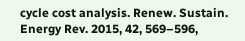cycle cost analysis. Renew. Sustain. Energy Rev. 2015, 42, 569–596,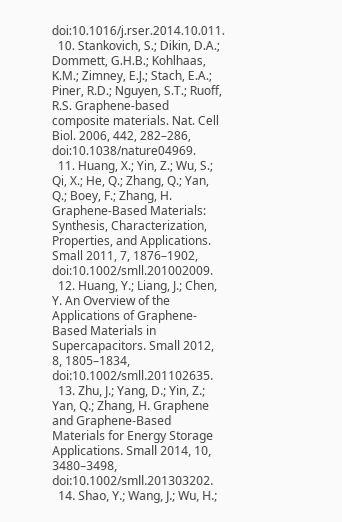doi:10.1016/j.rser.2014.10.011.
  10. Stankovich, S.; Dikin, D.A.; Dommett, G.H.B.; Kohlhaas, K.M.; Zimney, E.J.; Stach, E.A.; Piner, R.D.; Nguyen, S.T.; Ruoff, R.S. Graphene-based composite materials. Nat. Cell Biol. 2006, 442, 282–286, doi:10.1038/nature04969.
  11. Huang, X.; Yin, Z.; Wu, S.; Qi, X.; He, Q.; Zhang, Q.; Yan, Q.; Boey, F.; Zhang, H. Graphene-Based Materials: Synthesis, Characterization, Properties, and Applications. Small 2011, 7, 1876–1902, doi:10.1002/smll.201002009.
  12. Huang, Y.; Liang, J.; Chen, Y. An Overview of the Applications of Graphene-Based Materials in Supercapacitors. Small 2012, 8, 1805–1834, doi:10.1002/smll.201102635.
  13. Zhu, J.; Yang, D.; Yin, Z.; Yan, Q.; Zhang, H. Graphene and Graphene-Based Materials for Energy Storage Applications. Small 2014, 10, 3480–3498, doi:10.1002/smll.201303202.
  14. Shao, Y.; Wang, J.; Wu, H.;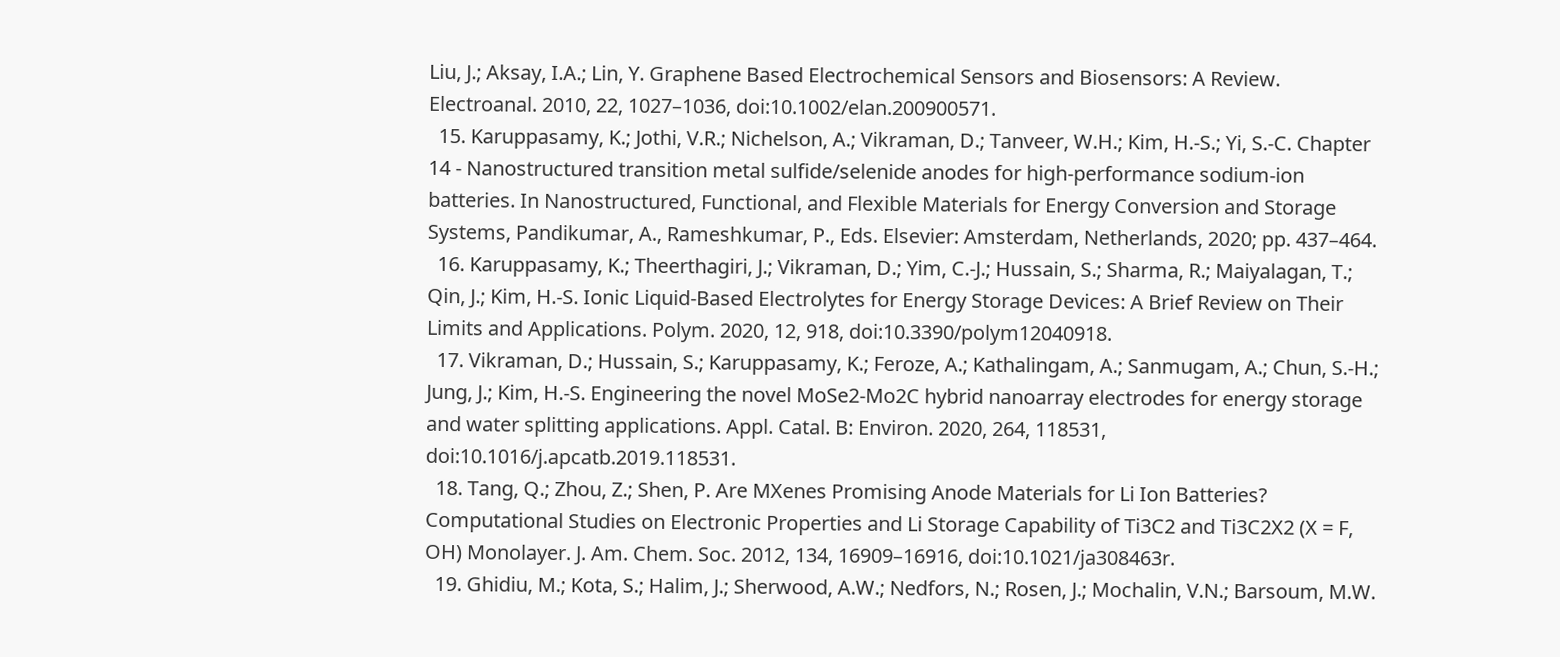Liu, J.; Aksay, I.A.; Lin, Y. Graphene Based Electrochemical Sensors and Biosensors: A Review. Electroanal. 2010, 22, 1027–1036, doi:10.1002/elan.200900571.
  15. Karuppasamy, K.; Jothi, V.R.; Nichelson, A.; Vikraman, D.; Tanveer, W.H.; Kim, H.-S.; Yi, S.-C. Chapter 14 - Nanostructured transition metal sulfide/selenide anodes for high-performance sodium-ion batteries. In Nanostructured, Functional, and Flexible Materials for Energy Conversion and Storage Systems, Pandikumar, A., Rameshkumar, P., Eds. Elsevier: Amsterdam, Netherlands, 2020; pp. 437–464.
  16. Karuppasamy, K.; Theerthagiri, J.; Vikraman, D.; Yim, C.-J.; Hussain, S.; Sharma, R.; Maiyalagan, T.; Qin, J.; Kim, H.-S. Ionic Liquid-Based Electrolytes for Energy Storage Devices: A Brief Review on Their Limits and Applications. Polym. 2020, 12, 918, doi:10.3390/polym12040918.
  17. Vikraman, D.; Hussain, S.; Karuppasamy, K.; Feroze, A.; Kathalingam, A.; Sanmugam, A.; Chun, S.-H.; Jung, J.; Kim, H.-S. Engineering the novel MoSe2-Mo2C hybrid nanoarray electrodes for energy storage and water splitting applications. Appl. Catal. B: Environ. 2020, 264, 118531, doi:10.1016/j.apcatb.2019.118531.
  18. Tang, Q.; Zhou, Z.; Shen, P. Are MXenes Promising Anode Materials for Li Ion Batteries? Computational Studies on Electronic Properties and Li Storage Capability of Ti3C2 and Ti3C2X2 (X = F, OH) Monolayer. J. Am. Chem. Soc. 2012, 134, 16909–16916, doi:10.1021/ja308463r.
  19. Ghidiu, M.; Kota, S.; Halim, J.; Sherwood, A.W.; Nedfors, N.; Rosen, J.; Mochalin, V.N.; Barsoum, M.W.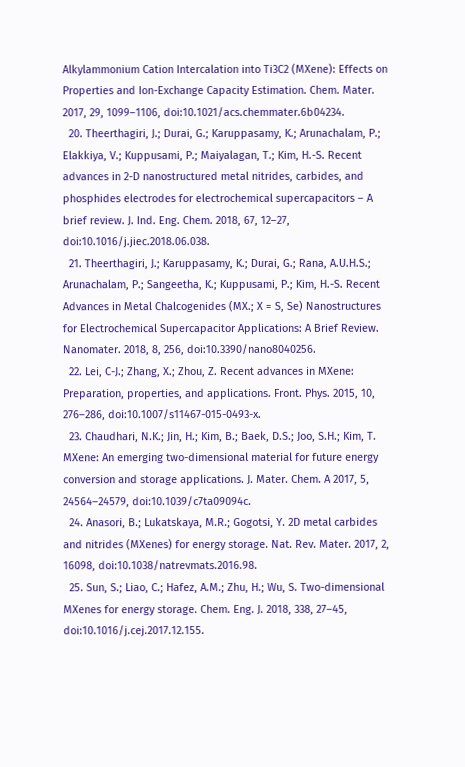Alkylammonium Cation Intercalation into Ti3C2 (MXene): Effects on Properties and Ion-Exchange Capacity Estimation. Chem. Mater. 2017, 29, 1099–1106, doi:10.1021/acs.chemmater.6b04234.
  20. Theerthagiri, J.; Durai, G.; Karuppasamy, K.; Arunachalam, P.; Elakkiya, V.; Kuppusami, P.; Maiyalagan, T.; Kim, H.-S. Recent advances in 2-D nanostructured metal nitrides, carbides, and phosphides electrodes for electrochemical supercapacitors – A brief review. J. Ind. Eng. Chem. 2018, 67, 12–27, doi:10.1016/j.jiec.2018.06.038.
  21. Theerthagiri, J.; Karuppasamy, K.; Durai, G.; Rana, A.U.H.S.; Arunachalam, P.; Sangeetha, K.; Kuppusami, P.; Kim, H.-S. Recent Advances in Metal Chalcogenides (MX.; X = S, Se) Nanostructures for Electrochemical Supercapacitor Applications: A Brief Review. Nanomater. 2018, 8, 256, doi:10.3390/nano8040256.
  22. Lei, C-J.; Zhang, X.; Zhou, Z. Recent advances in MXene: Preparation, properties, and applications. Front. Phys. 2015, 10, 276–286, doi:10.1007/s11467-015-0493-x.
  23. Chaudhari, N.K.; Jin, H.; Kim, B.; Baek, D.S.; Joo, S.H.; Kim, T. MXene: An emerging two-dimensional material for future energy conversion and storage applications. J. Mater. Chem. A 2017, 5, 24564–24579, doi:10.1039/c7ta09094c.
  24. Anasori, B.; Lukatskaya, M.R.; Gogotsi, Y. 2D metal carbides and nitrides (MXenes) for energy storage. Nat. Rev. Mater. 2017, 2, 16098, doi:10.1038/natrevmats.2016.98.
  25. Sun, S.; Liao, C.; Hafez, A.M.; Zhu, H.; Wu, S. Two-dimensional MXenes for energy storage. Chem. Eng. J. 2018, 338, 27–45, doi:10.1016/j.cej.2017.12.155.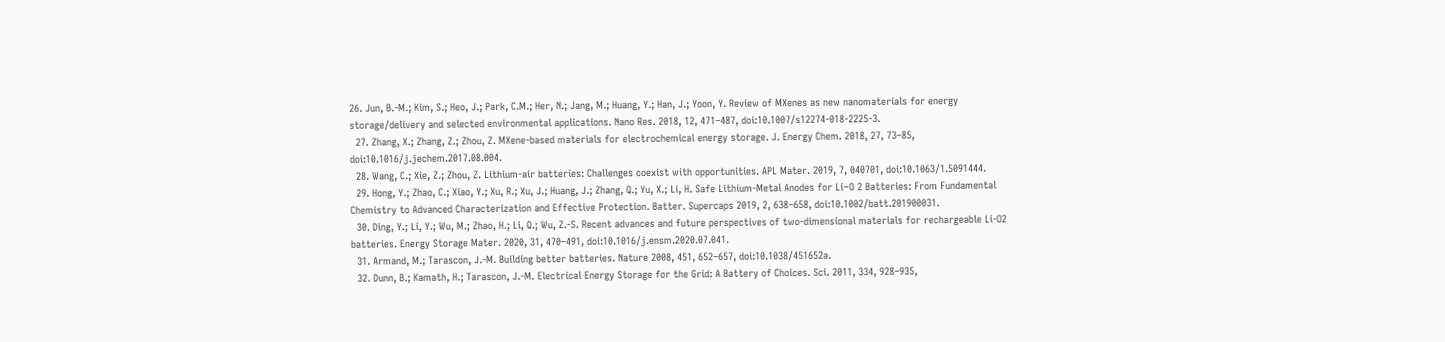26. Jun, B.-M.; Kim, S.; Heo, J.; Park, C.M.; Her, N.; Jang, M.; Huang, Y.; Han, J.; Yoon, Y. Review of MXenes as new nanomaterials for energy storage/delivery and selected environmental applications. Nano Res. 2018, 12, 471–487, doi:10.1007/s12274-018-2225-3.
  27. Zhang, X.; Zhang, Z.; Zhou, Z. MXene-based materials for electrochemical energy storage. J. Energy Chem. 2018, 27, 73–85, doi:10.1016/j.jechem.2017.08.004.
  28. Wang, C.; Xie, Z.; Zhou, Z. Lithium-air batteries: Challenges coexist with opportunities. APL Mater. 2019, 7, 040701, doi:10.1063/1.5091444.
  29. Hong, Y.; Zhao, C.; Xiao, Y.; Xu, R.; Xu, J.; Huang, J.; Zhang, Q.; Yu, X.; Li, H. Safe Lithium-Metal Anodes for Li−O 2 Batteries: From Fundamental Chemistry to Advanced Characterization and Effective Protection. Batter. Supercaps 2019, 2, 638–658, doi:10.1002/batt.201900031.
  30. Ding, Y.; Li, Y.; Wu, M.; Zhao, H.; Li, Q.; Wu, Z.-S. Recent advances and future perspectives of two-dimensional materials for rechargeable Li-O2 batteries. Energy Storage Mater. 2020, 31, 470–491, doi:10.1016/j.ensm.2020.07.041.
  31. Armand, M.; Tarascon, J.-M. Building better batteries. Nature 2008, 451, 652–657, doi:10.1038/451652a.
  32. Dunn, B.; Kamath, H.; Tarascon, J.-M. Electrical Energy Storage for the Grid: A Battery of Choices. Sci. 2011, 334, 928–935,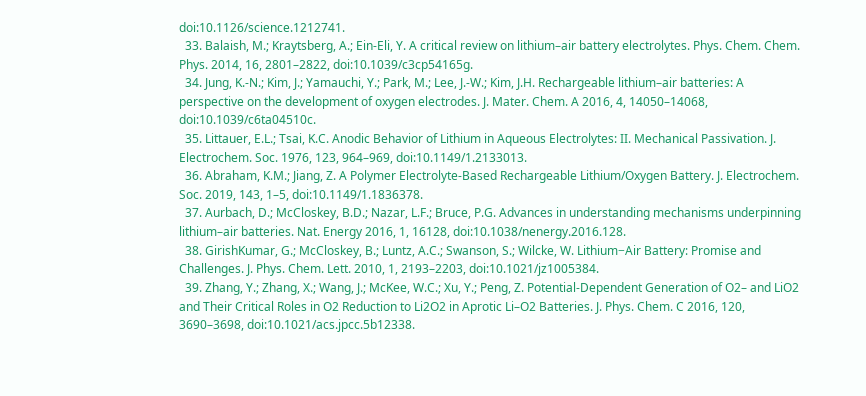doi:10.1126/science.1212741.
  33. Balaish, M.; Kraytsberg, A.; Ein-Eli, Y. A critical review on lithium–air battery electrolytes. Phys. Chem. Chem. Phys. 2014, 16, 2801–2822, doi:10.1039/c3cp54165g.
  34. Jung, K.-N.; Kim, J.; Yamauchi, Y.; Park, M.; Lee, J.-W.; Kim, J.H. Rechargeable lithium–air batteries: A perspective on the development of oxygen electrodes. J. Mater. Chem. A 2016, 4, 14050–14068, doi:10.1039/c6ta04510c.
  35. Littauer, E.L.; Tsai, K.C. Anodic Behavior of Lithium in Aqueous Electrolytes: II. Mechanical Passivation. J. Electrochem. Soc. 1976, 123, 964–969, doi:10.1149/1.2133013.
  36. Abraham, K.M.; Jiang, Z. A Polymer Electrolyte-Based Rechargeable Lithium/Oxygen Battery. J. Electrochem. Soc. 2019, 143, 1–5, doi:10.1149/1.1836378.
  37. Aurbach, D.; McCloskey, B.D.; Nazar, L.F.; Bruce, P.G. Advances in understanding mechanisms underpinning lithium–air batteries. Nat. Energy 2016, 1, 16128, doi:10.1038/nenergy.2016.128.
  38. GirishKumar, G.; McCloskey, B.; Luntz, A.C.; Swanson, S.; Wilcke, W. Lithium−Air Battery: Promise and Challenges. J. Phys. Chem. Lett. 2010, 1, 2193–2203, doi:10.1021/jz1005384.
  39. Zhang, Y.; Zhang, X.; Wang, J.; McKee, W.C.; Xu, Y.; Peng, Z. Potential-Dependent Generation of O2– and LiO2 and Their Critical Roles in O2 Reduction to Li2O2 in Aprotic Li–O2 Batteries. J. Phys. Chem. C 2016, 120, 3690–3698, doi:10.1021/acs.jpcc.5b12338.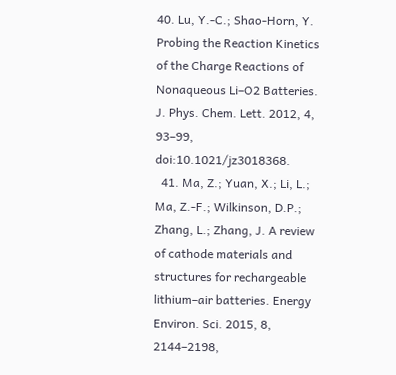40. Lu, Y.-C.; Shao-Horn, Y. Probing the Reaction Kinetics of the Charge Reactions of Nonaqueous Li–O2 Batteries. J. Phys. Chem. Lett. 2012, 4, 93–99, doi:10.1021/jz3018368.
  41. Ma, Z.; Yuan, X.; Li, L.; Ma, Z.-F.; Wilkinson, D.P.; Zhang, L.; Zhang, J. A review of cathode materials and structures for rechargeable lithium–air batteries. Energy Environ. Sci. 2015, 8, 2144–2198,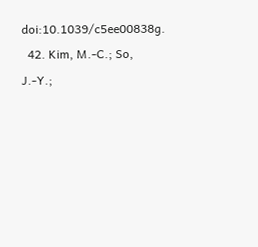doi:10.1039/c5ee00838g.
  42. Kim, M.-C.; So, J.-Y.;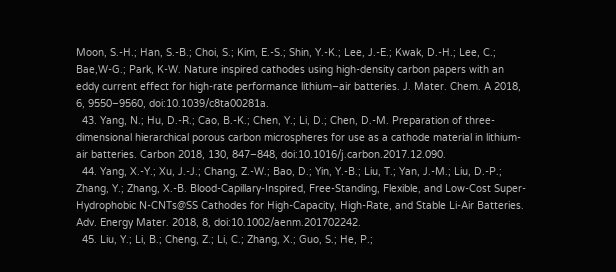Moon, S.-H.; Han, S.-B.; Choi, S.; Kim, E.-S.; Shin, Y.-K.; Lee, J.-E.; Kwak, D.-H.; Lee, C.; Bae,W-G.; Park, K-W. Nature inspired cathodes using high-density carbon papers with an eddy current effect for high-rate performance lithium–air batteries. J. Mater. Chem. A 2018, 6, 9550–9560, doi:10.1039/c8ta00281a.
  43. Yang, N.; Hu, D.-R.; Cao, B.-K.; Chen, Y.; Li, D.; Chen, D.-M. Preparation of three-dimensional hierarchical porous carbon microspheres for use as a cathode material in lithium-air batteries. Carbon 2018, 130, 847–848, doi:10.1016/j.carbon.2017.12.090.
  44. Yang, X.-Y.; Xu, J.-J.; Chang, Z.-W.; Bao, D.; Yin, Y.-B.; Liu, T.; Yan, J.-M.; Liu, D.-P.; Zhang, Y.; Zhang, X.-B. Blood-Capillary-Inspired, Free-Standing, Flexible, and Low-Cost Super-Hydrophobic N-CNTs@SS Cathodes for High-Capacity, High-Rate, and Stable Li-Air Batteries. Adv. Energy Mater. 2018, 8, doi:10.1002/aenm.201702242.
  45. Liu, Y.; Li, B.; Cheng, Z.; Li, C.; Zhang, X.; Guo, S.; He, P.;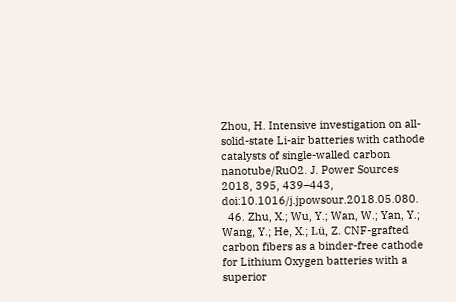Zhou, H. Intensive investigation on all-solid-state Li-air batteries with cathode catalysts of single-walled carbon nanotube/RuO2. J. Power Sources 2018, 395, 439–443, doi:10.1016/j.jpowsour.2018.05.080.
  46. Zhu, X.; Wu, Y.; Wan, W.; Yan, Y.; Wang, Y.; He, X.; Lü, Z. CNF-grafted carbon fibers as a binder-free cathode for Lithium Oxygen batteries with a superior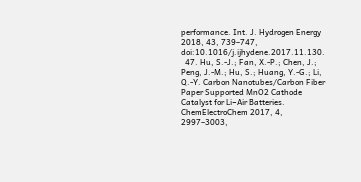performance. Int. J. Hydrogen Energy 2018, 43, 739–747, doi:10.1016/j.ijhydene.2017.11.130.
  47. Hu, S.-J.; Fan, X.-P.; Chen, J.; Peng, J.-M.; Hu, S.; Huang, Y.-G.; Li, Q.-Y. Carbon Nanotubes/Carbon Fiber Paper Supported MnO2 Cathode Catalyst for Li−Air Batteries. ChemElectroChem 2017, 4, 2997–3003,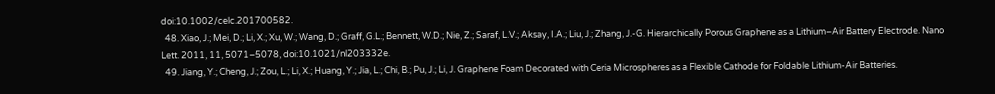doi:10.1002/celc.201700582.
  48. Xiao, J.; Mei, D.; Li, X.; Xu, W.; Wang, D.; Graff, G.L.; Bennett, W.D.; Nie, Z.; Saraf, L.V.; Aksay, I.A.; Liu, J.; Zhang, J.-G. Hierarchically Porous Graphene as a Lithium–Air Battery Electrode. Nano Lett. 2011, 11, 5071–5078, doi:10.1021/nl203332e.
  49. Jiang, Y.; Cheng, J.; Zou, L.; Li, X.; Huang, Y.; Jia, L.; Chi, B.; Pu, J.; Li, J. Graphene Foam Decorated with Ceria Microspheres as a Flexible Cathode for Foldable Lithium-Air Batteries.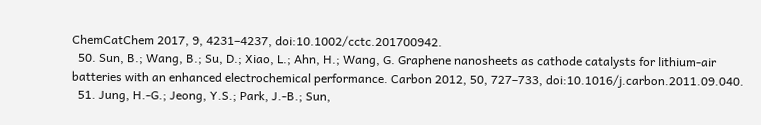ChemCatChem 2017, 9, 4231–4237, doi:10.1002/cctc.201700942.
  50. Sun, B.; Wang, B.; Su, D.; Xiao, L.; Ahn, H.; Wang, G. Graphene nanosheets as cathode catalysts for lithium-air batteries with an enhanced electrochemical performance. Carbon 2012, 50, 727–733, doi:10.1016/j.carbon.2011.09.040.
  51. Jung, H.-G.; Jeong, Y.S.; Park, J.-B.; Sun,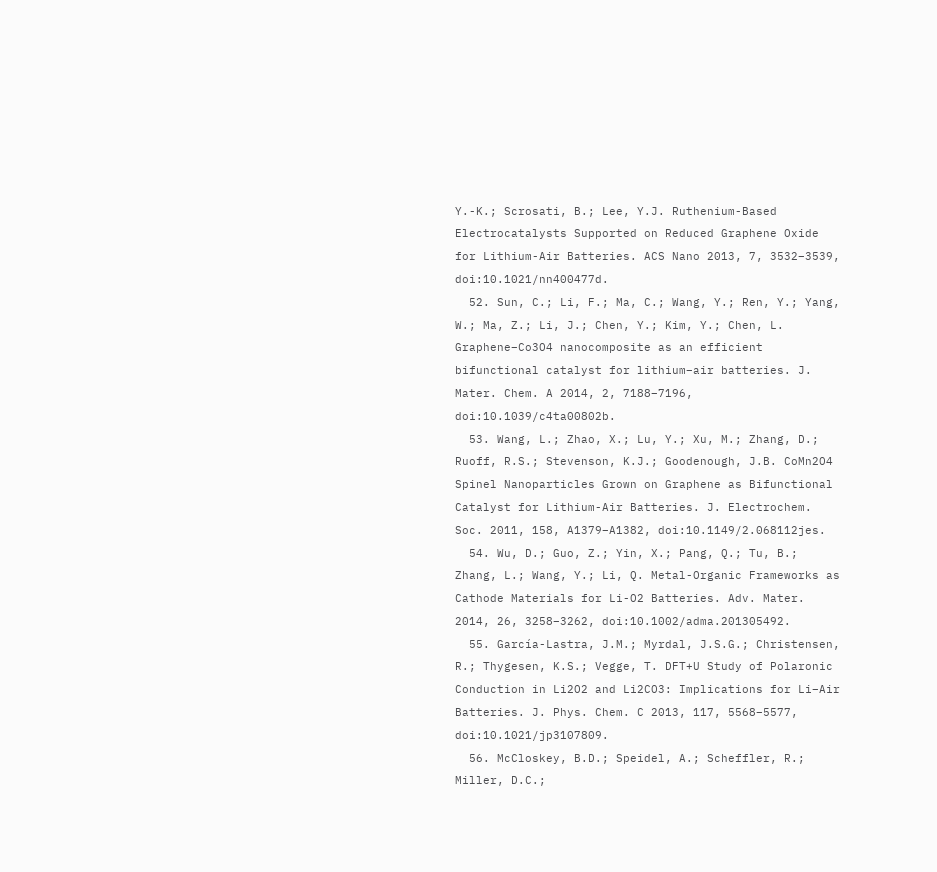Y.-K.; Scrosati, B.; Lee, Y.J. Ruthenium-Based Electrocatalysts Supported on Reduced Graphene Oxide for Lithium-Air Batteries. ACS Nano 2013, 7, 3532–3539, doi:10.1021/nn400477d.
  52. Sun, C.; Li, F.; Ma, C.; Wang, Y.; Ren, Y.; Yang, W.; Ma, Z.; Li, J.; Chen, Y.; Kim, Y.; Chen, L. Graphene–Co3O4 nanocomposite as an efficient bifunctional catalyst for lithium–air batteries. J. Mater. Chem. A 2014, 2, 7188–7196, doi:10.1039/c4ta00802b.
  53. Wang, L.; Zhao, X.; Lu, Y.; Xu, M.; Zhang, D.; Ruoff, R.S.; Stevenson, K.J.; Goodenough, J.B. CoMn2O4 Spinel Nanoparticles Grown on Graphene as Bifunctional Catalyst for Lithium-Air Batteries. J. Electrochem. Soc. 2011, 158, A1379–A1382, doi:10.1149/2.068112jes.
  54. Wu, D.; Guo, Z.; Yin, X.; Pang, Q.; Tu, B.; Zhang, L.; Wang, Y.; Li, Q. Metal-Organic Frameworks as Cathode Materials for Li-O2 Batteries. Adv. Mater. 2014, 26, 3258–3262, doi:10.1002/adma.201305492.
  55. García-Lastra, J.M.; Myrdal, J.S.G.; Christensen, R.; Thygesen, K.S.; Vegge, T. DFT+U Study of Polaronic Conduction in Li2O2 and Li2CO3: Implications for Li–Air Batteries. J. Phys. Chem. C 2013, 117, 5568–5577, doi:10.1021/jp3107809.
  56. McCloskey, B.D.; Speidel, A.; Scheffler, R.; Miller, D.C.;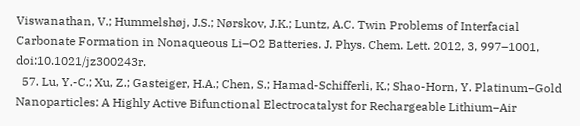Viswanathan, V.; Hummelshøj, J.S.; Nørskov, J.K.; Luntz, A.C. Twin Problems of Interfacial Carbonate Formation in Nonaqueous Li–O2 Batteries. J. Phys. Chem. Lett. 2012, 3, 997–1001, doi:10.1021/jz300243r.
  57. Lu, Y.-C.; Xu, Z.; Gasteiger, H.A.; Chen, S.; Hamad-Schifferli, K.; Shao-Horn, Y. Platinum−Gold Nanoparticles: A Highly Active Bifunctional Electrocatalyst for Rechargeable Lithium−Air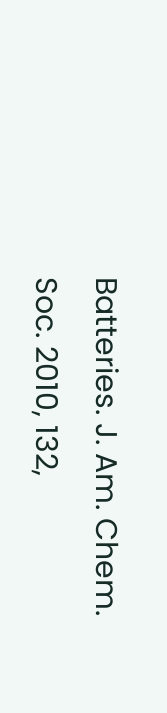Batteries. J. Am. Chem. Soc. 2010, 132,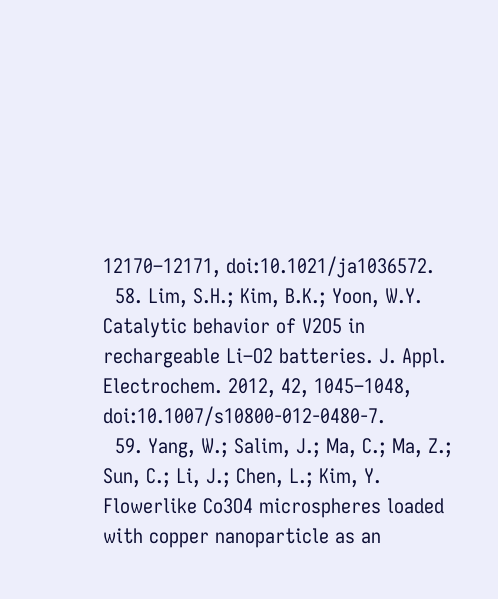12170–12171, doi:10.1021/ja1036572.
  58. Lim, S.H.; Kim, B.K.; Yoon, W.Y. Catalytic behavior of V2O5 in rechargeable Li–O2 batteries. J. Appl. Electrochem. 2012, 42, 1045–1048, doi:10.1007/s10800-012-0480-7.
  59. Yang, W.; Salim, J.; Ma, C.; Ma, Z.; Sun, C.; Li, J.; Chen, L.; Kim, Y. Flowerlike Co3O4 microspheres loaded with copper nanoparticle as an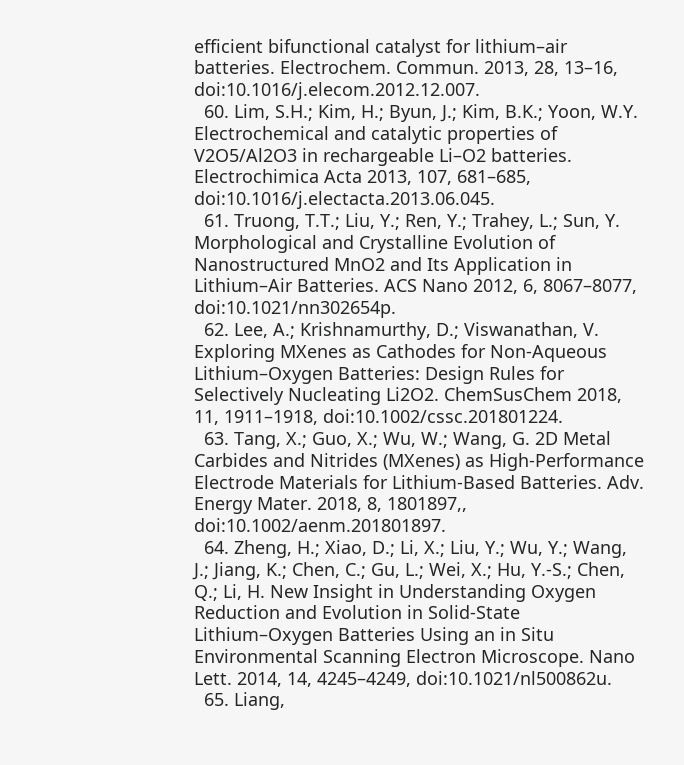efficient bifunctional catalyst for lithium–air batteries. Electrochem. Commun. 2013, 28, 13–16, doi:10.1016/j.elecom.2012.12.007.
  60. Lim, S.H.; Kim, H.; Byun, J.; Kim, B.K.; Yoon, W.Y. Electrochemical and catalytic properties of V2O5/Al2O3 in rechargeable Li–O2 batteries. Electrochimica Acta 2013, 107, 681–685, doi:10.1016/j.electacta.2013.06.045.
  61. Truong, T.T.; Liu, Y.; Ren, Y.; Trahey, L.; Sun, Y. Morphological and Crystalline Evolution of Nanostructured MnO2 and Its Application in Lithium–Air Batteries. ACS Nano 2012, 6, 8067–8077, doi:10.1021/nn302654p.
  62. Lee, A.; Krishnamurthy, D.; Viswanathan, V. Exploring MXenes as Cathodes for Non-Aqueous Lithium–Oxygen Batteries: Design Rules for Selectively Nucleating Li2O2. ChemSusChem 2018, 11, 1911–1918, doi:10.1002/cssc.201801224.
  63. Tang, X.; Guo, X.; Wu, W.; Wang, G. 2D Metal Carbides and Nitrides (MXenes) as High-Performance Electrode Materials for Lithium-Based Batteries. Adv. Energy Mater. 2018, 8, 1801897,, doi:10.1002/aenm.201801897.
  64. Zheng, H.; Xiao, D.; Li, X.; Liu, Y.; Wu, Y.; Wang, J.; Jiang, K.; Chen, C.; Gu, L.; Wei, X.; Hu, Y.-S.; Chen, Q.; Li, H. New Insight in Understanding Oxygen Reduction and Evolution in Solid-State Lithium–Oxygen Batteries Using an in Situ Environmental Scanning Electron Microscope. Nano Lett. 2014, 14, 4245–4249, doi:10.1021/nl500862u.
  65. Liang,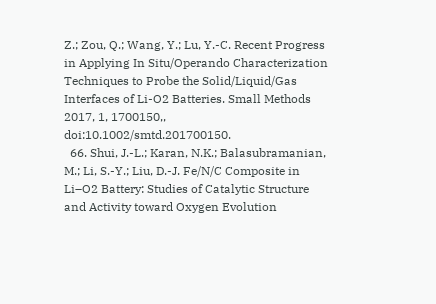Z.; Zou, Q.; Wang, Y.; Lu, Y.-C. Recent Progress in Applying In Situ/Operando Characterization Techniques to Probe the Solid/Liquid/Gas Interfaces of Li-O2 Batteries. Small Methods 2017, 1, 1700150,, doi:10.1002/smtd.201700150.
  66. Shui, J.-L.; Karan, N.K.; Balasubramanian, M.; Li, S.-Y.; Liu, D.-J. Fe/N/C Composite in Li–O2 Battery: Studies of Catalytic Structure and Activity toward Oxygen Evolution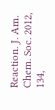Reaction. J. Am. Chem. Soc. 2012, 134,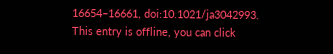16654–16661, doi:10.1021/ja3042993.
This entry is offline, you can click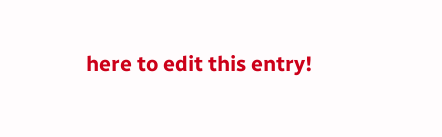here to edit this entry!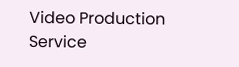Video Production Service